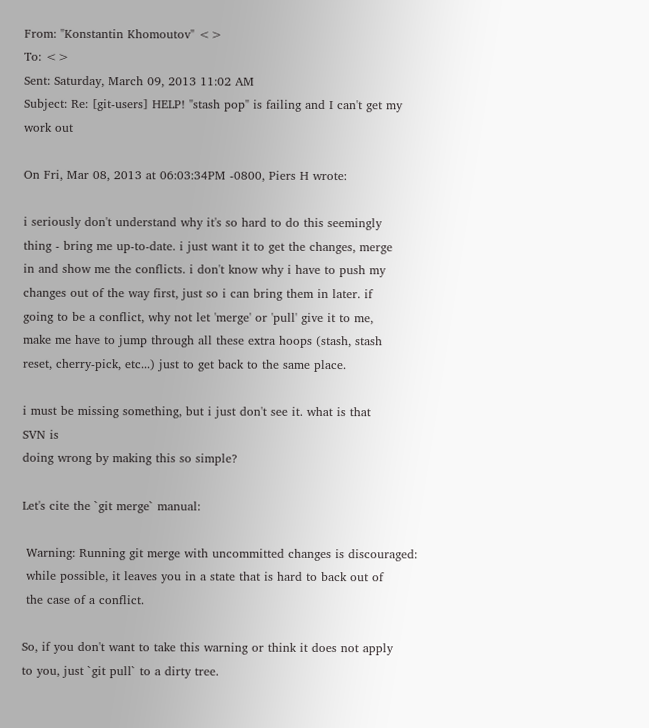From: "Konstantin Khomoutov" <>
To: <>
Sent: Saturday, March 09, 2013 11:02 AM
Subject: Re: [git-users] HELP! "stash pop" is failing and I can't get my
work out

On Fri, Mar 08, 2013 at 06:03:34PM -0800, Piers H wrote:

i seriously don't understand why it's so hard to do this seemingly
thing - bring me up-to-date. i just want it to get the changes, merge
in and show me the conflicts. i don't know why i have to push my
changes out of the way first, just so i can bring them in later. if
going to be a conflict, why not let 'merge' or 'pull' give it to me,
make me have to jump through all these extra hoops (stash, stash
reset, cherry-pick, etc...) just to get back to the same place.

i must be missing something, but i just don't see it. what is that
SVN is
doing wrong by making this so simple?

Let's cite the `git merge` manual:

 Warning: Running git merge with uncommitted changes is discouraged:
 while possible, it leaves you in a state that is hard to back out of
 the case of a conflict.

So, if you don't want to take this warning or think it does not apply
to you, just `git pull` to a dirty tree.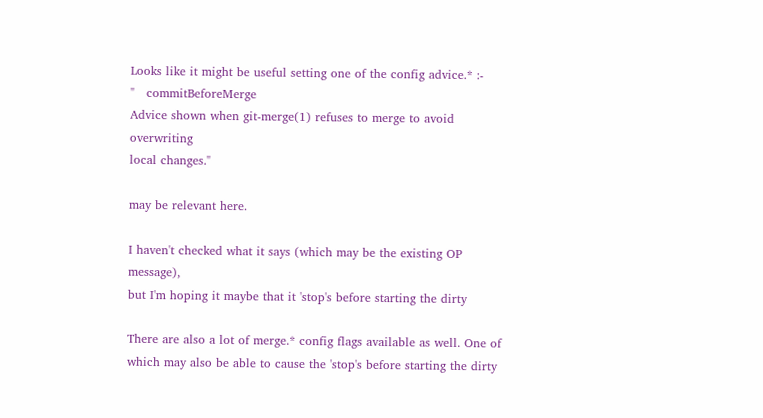Looks like it might be useful setting one of the config advice.* :-
"   commitBeforeMerge
Advice shown when git-merge(1) refuses to merge to avoid overwriting
local changes."

may be relevant here.

I haven't checked what it says (which may be the existing OP message),
but I'm hoping it maybe that it 'stop's before starting the dirty

There are also a lot of merge.* config flags available as well. One of
which may also be able to cause the 'stop's before starting the dirty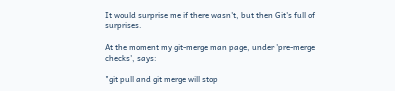It would surprise me if there wasn't, but then Git's full of surprises.

At the moment my git-merge man page, under 'pre-merge checks', says:

"git pull and git merge will stop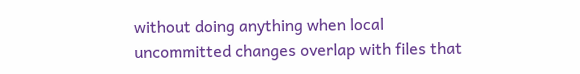without doing anything when local
uncommitted changes overlap with files that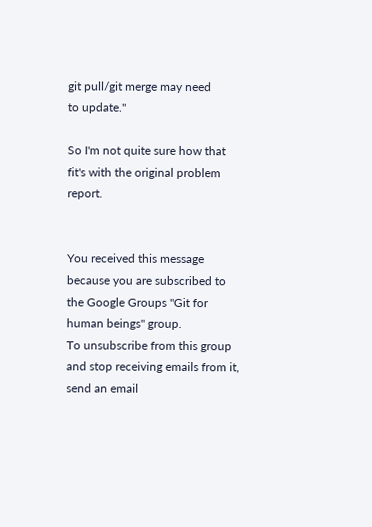git pull/git merge may need
to update."

So I'm not quite sure how that fit's with the original problem report.


You received this message because you are subscribed to the Google Groups "Git for
human beings" group.
To unsubscribe from this group and stop receiving emails from it, send an email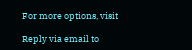For more options, visit

Reply via email to